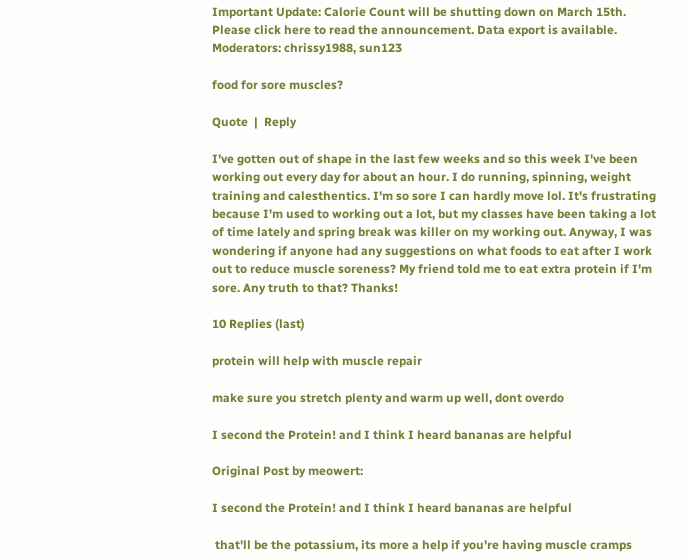Important Update: Calorie Count will be shutting down on March 15th. Please click here to read the announcement. Data export is available.
Moderators: chrissy1988, sun123

food for sore muscles?

Quote  |  Reply

I've gotten out of shape in the last few weeks and so this week I've been working out every day for about an hour. I do running, spinning, weight training and calesthentics. I'm so sore I can hardly move lol. It's frustrating because I'm used to working out a lot, but my classes have been taking a lot of time lately and spring break was killer on my working out. Anyway, I was wondering if anyone had any suggestions on what foods to eat after I work out to reduce muscle soreness? My friend told me to eat extra protein if I'm sore. Any truth to that? Thanks!

10 Replies (last)

protein will help with muscle repair

make sure you stretch plenty and warm up well, dont overdo

I second the Protein! and I think I heard bananas are helpful

Original Post by meowert:

I second the Protein! and I think I heard bananas are helpful

 that'll be the potassium, its more a help if you're having muscle cramps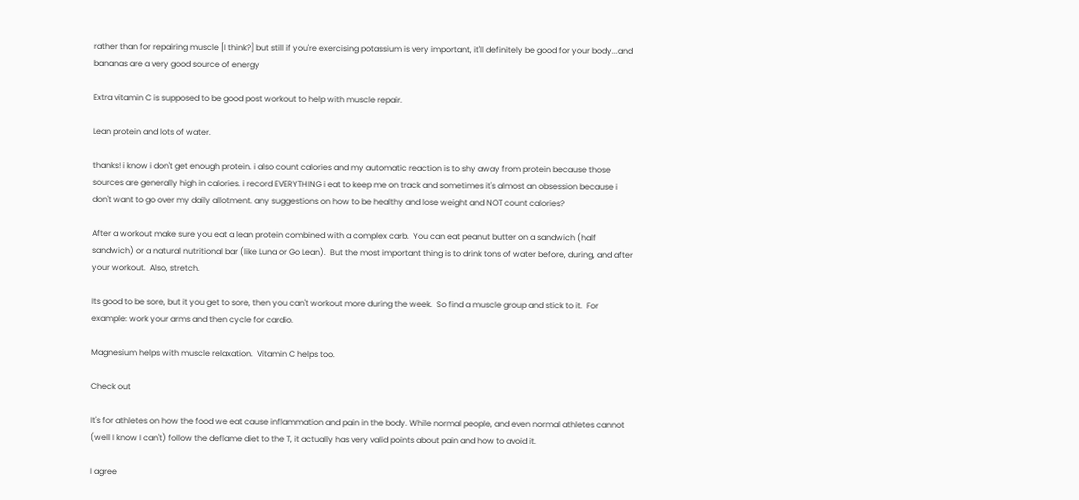rather than for repairing muscle [I think?] but still if you're exercising potassium is very important, it'll definitely be good for your body...and bananas are a very good source of energy

Extra vitamin C is supposed to be good post workout to help with muscle repair.

Lean protein and lots of water.

thanks! i know i don't get enough protein. i also count calories and my automatic reaction is to shy away from protein because those sources are generally high in calories. i record EVERYTHING i eat to keep me on track and sometimes it's almost an obsession because i don't want to go over my daily allotment. any suggestions on how to be healthy and lose weight and NOT count calories?

After a workout make sure you eat a lean protein combined with a complex carb.  You can eat peanut butter on a sandwich (half sandwich) or a natural nutritional bar (like Luna or Go Lean).  But the most important thing is to drink tons of water before, during, and after your workout.  Also, stretch.

Its good to be sore, but it you get to sore, then you can't workout more during the week.  So find a muscle group and stick to it.  For example: work your arms and then cycle for cardio.

Magnesium helps with muscle relaxation.  Vitamin C helps too.

Check out

It's for athletes on how the food we eat cause inflammation and pain in the body. While normal people, and even normal athletes cannot (well I know I can't) follow the deflame diet to the T, it actually has very valid points about pain and how to avoid it.

I agree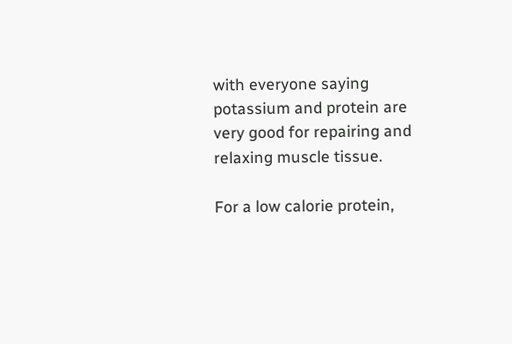with everyone saying potassium and protein are very good for repairing and relaxing muscle tissue.

For a low calorie protein,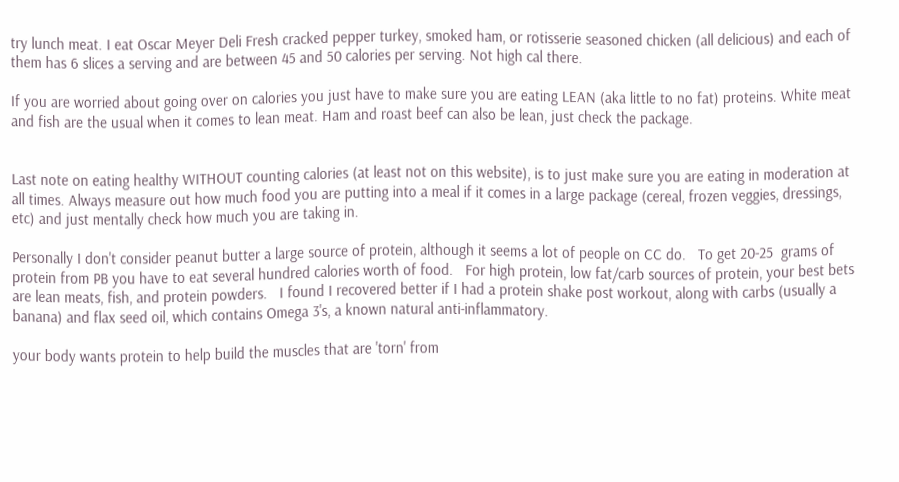try lunch meat. I eat Oscar Meyer Deli Fresh cracked pepper turkey, smoked ham, or rotisserie seasoned chicken (all delicious) and each of them has 6 slices a serving and are between 45 and 50 calories per serving. Not high cal there.

If you are worried about going over on calories you just have to make sure you are eating LEAN (aka little to no fat) proteins. White meat and fish are the usual when it comes to lean meat. Ham and roast beef can also be lean, just check the package.


Last note on eating healthy WITHOUT counting calories (at least not on this website), is to just make sure you are eating in moderation at all times. Always measure out how much food you are putting into a meal if it comes in a large package (cereal, frozen veggies, dressings, etc) and just mentally check how much you are taking in.

Personally I don't consider peanut butter a large source of protein, although it seems a lot of people on CC do.   To get 20-25  grams of protein from PB you have to eat several hundred calories worth of food.   For high protein, low fat/carb sources of protein, your best bets are lean meats, fish, and protein powders.   I found I recovered better if I had a protein shake post workout, along with carbs (usually a banana) and flax seed oil, which contains Omega 3's, a known natural anti-inflammatory.

your body wants protein to help build the muscles that are 'torn' from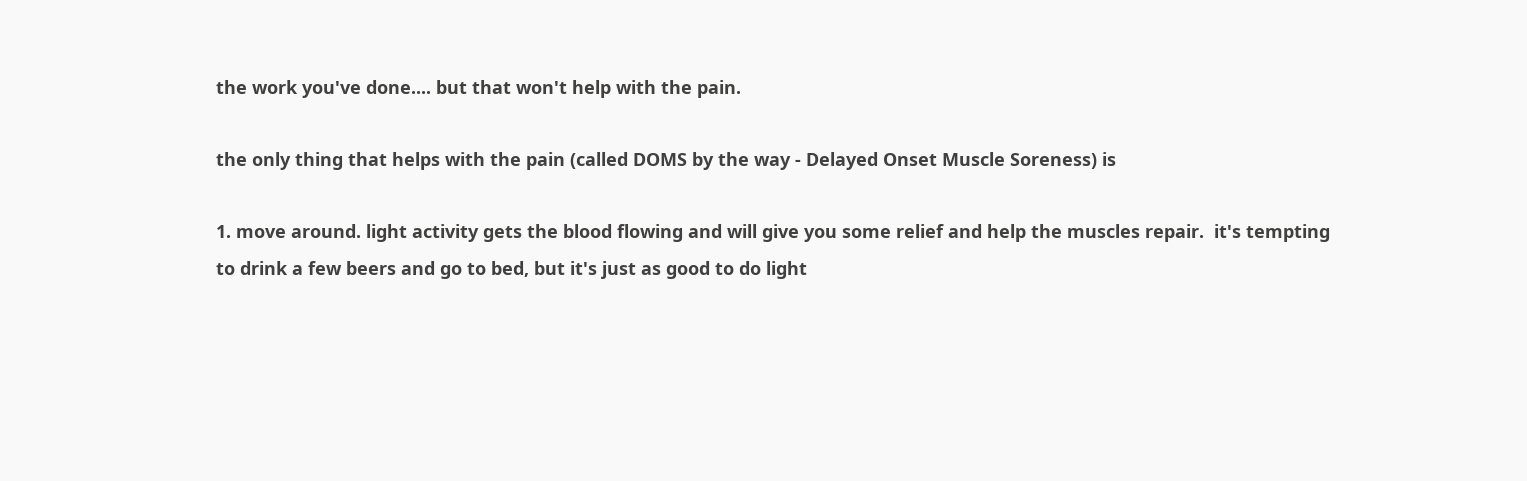the work you've done.... but that won't help with the pain.

the only thing that helps with the pain (called DOMS by the way - Delayed Onset Muscle Soreness) is

1. move around. light activity gets the blood flowing and will give you some relief and help the muscles repair.  it's tempting to drink a few beers and go to bed, but it's just as good to do light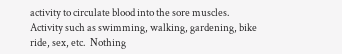activity to circulate blood into the sore muscles. Activity such as swimming, walking, gardening, bike ride, sex, etc.  Nothing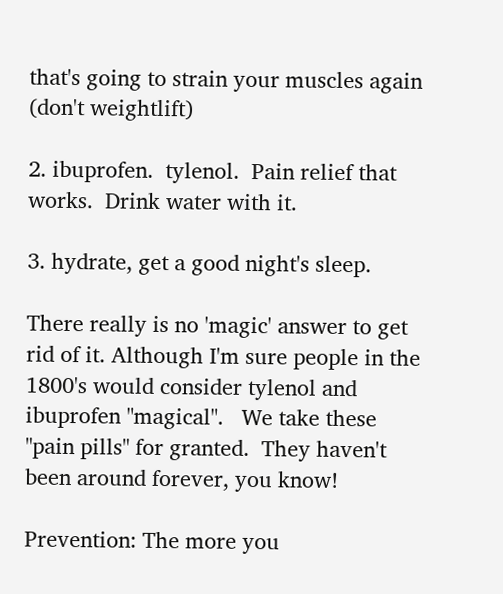that's going to strain your muscles again (don't weightlift)

2. ibuprofen.  tylenol.  Pain relief that works.  Drink water with it.

3. hydrate, get a good night's sleep.

There really is no 'magic' answer to get rid of it. Although I'm sure people in the 1800's would consider tylenol and ibuprofen "magical".   We take these "pain pills" for granted.  They haven't been around forever, you know!

Prevention: The more you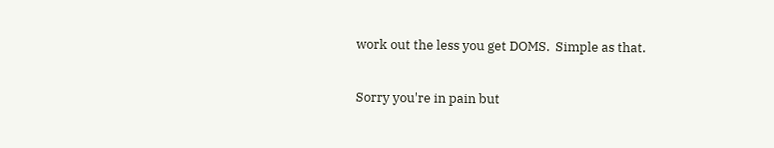work out the less you get DOMS.  Simple as that.

Sorry you're in pain but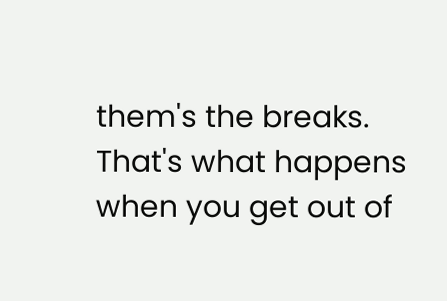them's the breaks.  That's what happens when you get out of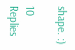shape. :)

10 Replies